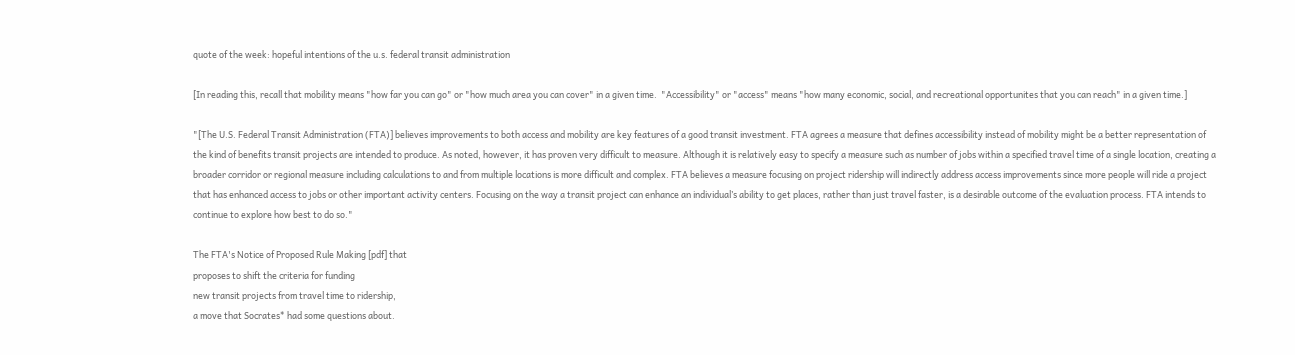quote of the week: hopeful intentions of the u.s. federal transit administration

[In reading this, recall that mobility means "how far you can go" or "how much area you can cover" in a given time.  "Accessibility" or "access" means "how many economic, social, and recreational opportunites that you can reach" in a given time.]

"[The U.S. Federal Transit Administration (FTA)] believes improvements to both access and mobility are key features of a good transit investment. FTA agrees a measure that defines accessibility instead of mobility might be a better representation of the kind of benefits transit projects are intended to produce. As noted, however, it has proven very difficult to measure. Although it is relatively easy to specify a measure such as number of jobs within a specified travel time of a single location, creating a broader corridor or regional measure including calculations to and from multiple locations is more difficult and complex. FTA believes a measure focusing on project ridership will indirectly address access improvements since more people will ride a project that has enhanced access to jobs or other important activity centers. Focusing on the way a transit project can enhance an individual’s ability to get places, rather than just travel faster, is a desirable outcome of the evaluation process. FTA intends to continue to explore how best to do so."

The FTA's Notice of Proposed Rule Making [pdf] that
proposes to shift the criteria for funding
new transit projects from travel time to ridership,
a move that Socrates* had some questions about.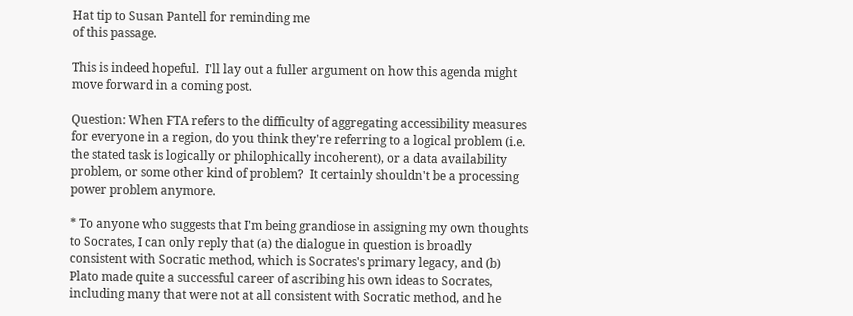Hat tip to Susan Pantell for reminding me
of this passage.

This is indeed hopeful.  I'll lay out a fuller argument on how this agenda might move forward in a coming post.

Question: When FTA refers to the difficulty of aggregating accessibility measures for everyone in a region, do you think they're referring to a logical problem (i.e. the stated task is logically or philophically incoherent), or a data availability problem, or some other kind of problem?  It certainly shouldn't be a processing power problem anymore.

* To anyone who suggests that I'm being grandiose in assigning my own thoughts to Socrates, I can only reply that (a) the dialogue in question is broadly consistent with Socratic method, which is Socrates's primary legacy, and (b) Plato made quite a successful career of ascribing his own ideas to Socrates, including many that were not at all consistent with Socratic method, and he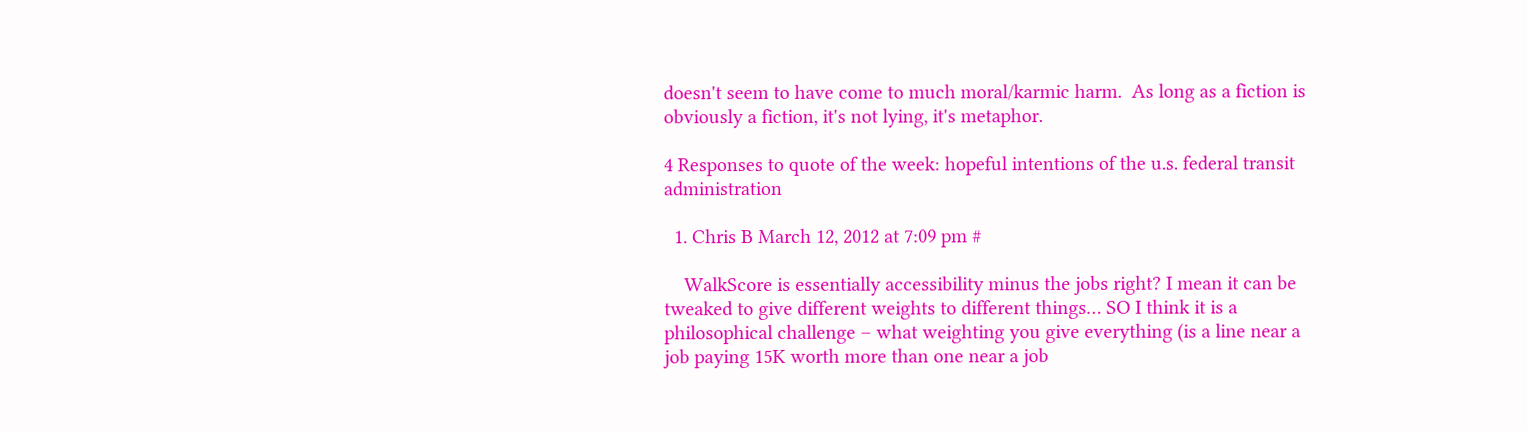doesn't seem to have come to much moral/karmic harm.  As long as a fiction is obviously a fiction, it's not lying, it's metaphor.

4 Responses to quote of the week: hopeful intentions of the u.s. federal transit administration

  1. Chris B March 12, 2012 at 7:09 pm #

    WalkScore is essentially accessibility minus the jobs right? I mean it can be tweaked to give different weights to different things… SO I think it is a philosophical challenge – what weighting you give everything (is a line near a job paying 15K worth more than one near a job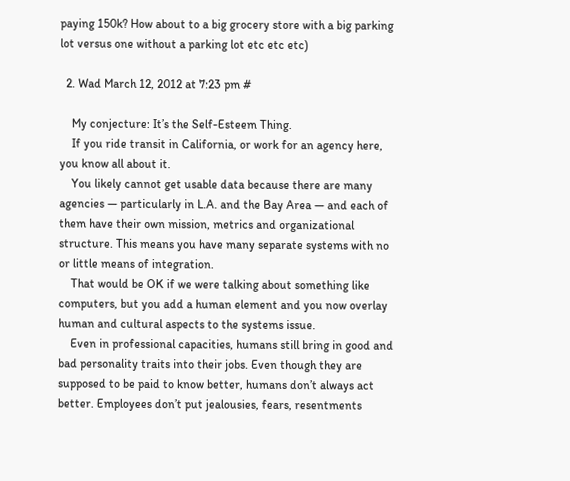paying 150k? How about to a big grocery store with a big parking lot versus one without a parking lot etc etc etc)

  2. Wad March 12, 2012 at 7:23 pm #

    My conjecture: It’s the Self-Esteem Thing.
    If you ride transit in California, or work for an agency here, you know all about it.
    You likely cannot get usable data because there are many agencies — particularly in L.A. and the Bay Area — and each of them have their own mission, metrics and organizational structure. This means you have many separate systems with no or little means of integration.
    That would be OK if we were talking about something like computers, but you add a human element and you now overlay human and cultural aspects to the systems issue.
    Even in professional capacities, humans still bring in good and bad personality traits into their jobs. Even though they are supposed to be paid to know better, humans don’t always act better. Employees don’t put jealousies, fears, resentments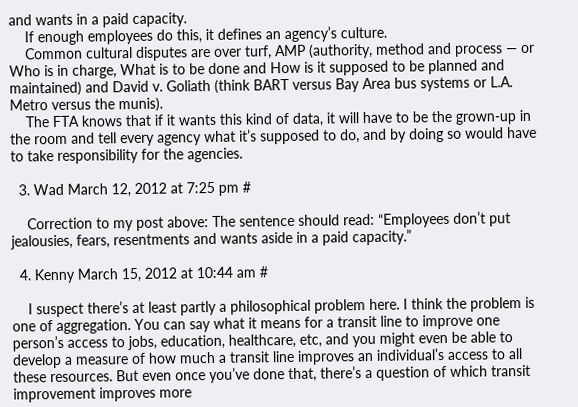and wants in a paid capacity.
    If enough employees do this, it defines an agency’s culture.
    Common cultural disputes are over turf, AMP (authority, method and process — or Who is in charge, What is to be done and How is it supposed to be planned and maintained) and David v. Goliath (think BART versus Bay Area bus systems or L.A. Metro versus the munis).
    The FTA knows that if it wants this kind of data, it will have to be the grown-up in the room and tell every agency what it’s supposed to do, and by doing so would have to take responsibility for the agencies.

  3. Wad March 12, 2012 at 7:25 pm #

    Correction to my post above: The sentence should read: “Employees don’t put jealousies, fears, resentments and wants aside in a paid capacity.”

  4. Kenny March 15, 2012 at 10:44 am #

    I suspect there’s at least partly a philosophical problem here. I think the problem is one of aggregation. You can say what it means for a transit line to improve one person’s access to jobs, education, healthcare, etc, and you might even be able to develop a measure of how much a transit line improves an individual’s access to all these resources. But even once you’ve done that, there’s a question of which transit improvement improves more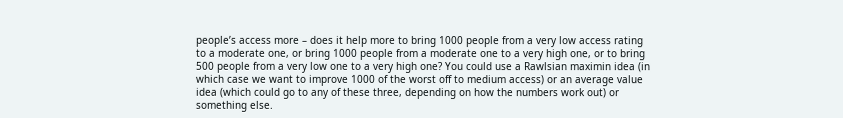people’s access more – does it help more to bring 1000 people from a very low access rating to a moderate one, or bring 1000 people from a moderate one to a very high one, or to bring 500 people from a very low one to a very high one? You could use a Rawlsian maximin idea (in which case we want to improve 1000 of the worst off to medium access) or an average value idea (which could go to any of these three, depending on how the numbers work out) or something else.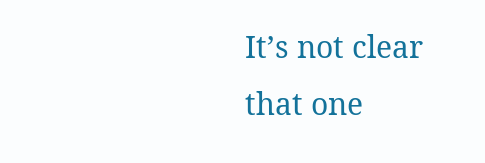It’s not clear that one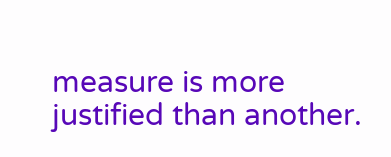measure is more justified than another.